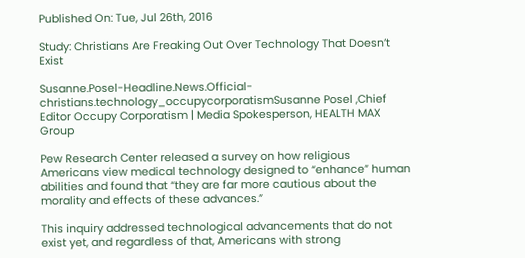Published On: Tue, Jul 26th, 2016

Study: Christians Are Freaking Out Over Technology That Doesn’t Exist

Susanne.Posel-Headline.News.Official- christians.technology_occupycorporatismSusanne Posel ,Chief Editor Occupy Corporatism | Media Spokesperson, HEALTH MAX Group

Pew Research Center released a survey on how religious Americans view medical technology designed to “enhance” human abilities and found that “they are far more cautious about the morality and effects of these advances.”

This inquiry addressed technological advancements that do not exist yet, and regardless of that, Americans with strong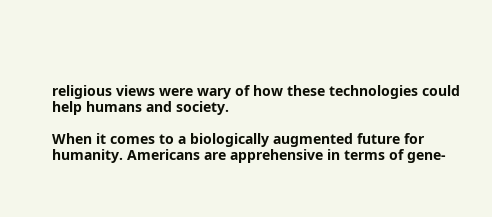religious views were wary of how these technologies could help humans and society.

When it comes to a biologically augmented future for humanity. Americans are apprehensive in terms of gene-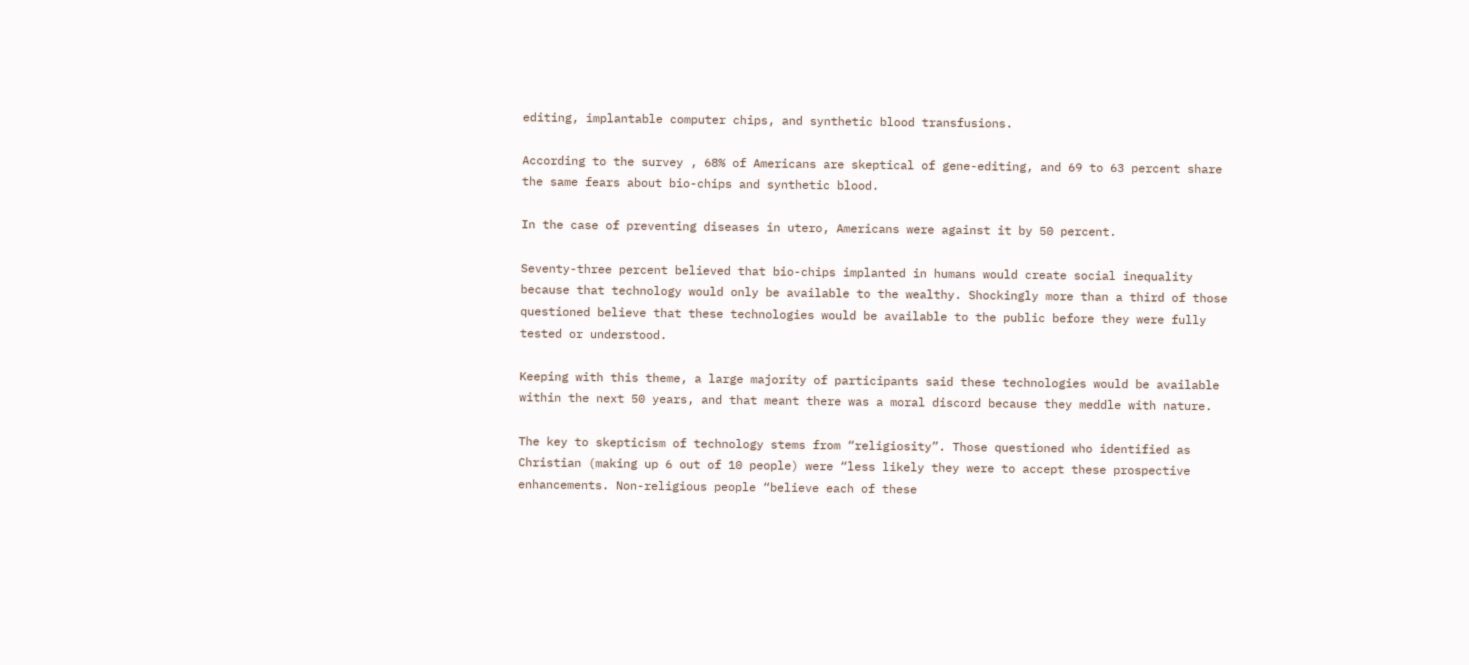editing, implantable computer chips, and synthetic blood transfusions.

According to the survey , 68% of Americans are skeptical of gene-editing, and 69 to 63 percent share the same fears about bio-chips and synthetic blood.

In the case of preventing diseases in utero, Americans were against it by 50 percent.

Seventy-three percent believed that bio-chips implanted in humans would create social inequality because that technology would only be available to the wealthy. Shockingly more than a third of those questioned believe that these technologies would be available to the public before they were fully tested or understood.

Keeping with this theme, a large majority of participants said these technologies would be available within the next 50 years, and that meant there was a moral discord because they meddle with nature.

The key to skepticism of technology stems from “religiosity”. Those questioned who identified as Christian (making up 6 out of 10 people) were “less likely they were to accept these prospective enhancements. Non-religious people “believe each of these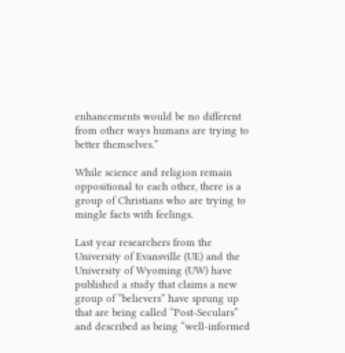enhancements would be no different from other ways humans are trying to better themselves.”

While science and religion remain oppositional to each other, there is a group of Christians who are trying to mingle facts with feelings.

Last year researchers from the University of Evansville (UE) and the University of Wyoming (UW) have published a study that claims a new group of “believers” have sprung up that are being called “Post-Seculars” and described as being “well-informed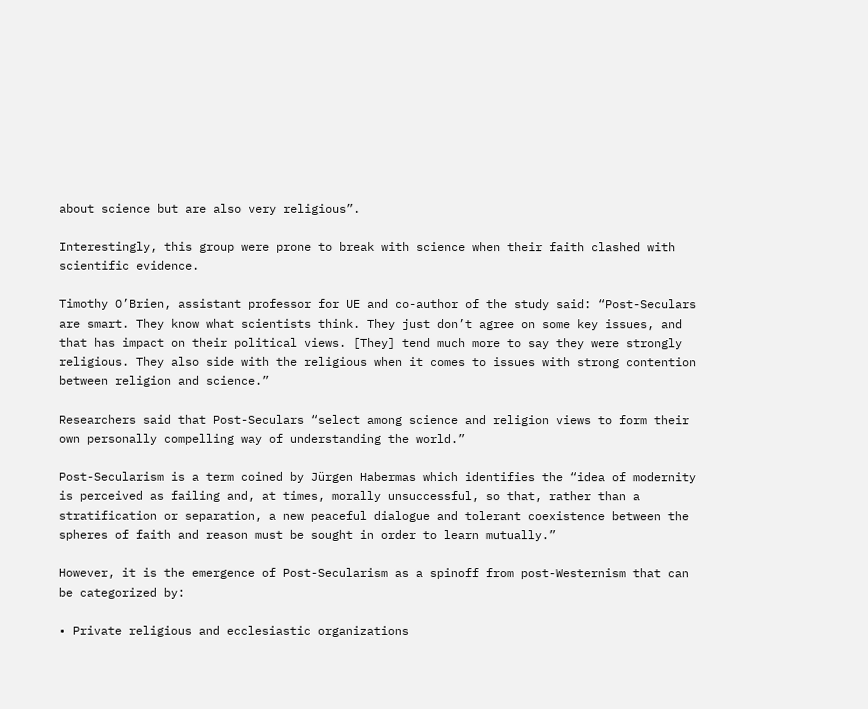about science but are also very religious”.

Interestingly, this group were prone to break with science when their faith clashed with scientific evidence.

Timothy O’Brien, assistant professor for UE and co-author of the study said: “Post-Seculars are smart. They know what scientists think. They just don’t agree on some key issues, and that has impact on their political views. [They] tend much more to say they were strongly religious. They also side with the religious when it comes to issues with strong contention between religion and science.”

Researchers said that Post-Seculars “select among science and religion views to form their own personally compelling way of understanding the world.”

Post-Secularism is a term coined by Jürgen Habermas which identifies the “idea of modernity is perceived as failing and, at times, morally unsuccessful, so that, rather than a stratification or separation, a new peaceful dialogue and tolerant coexistence between the spheres of faith and reason must be sought in order to learn mutually.”

However, it is the emergence of Post-Secularism as a spinoff from post-Westernism that can be categorized by:

• Private religious and ecclesiastic organizations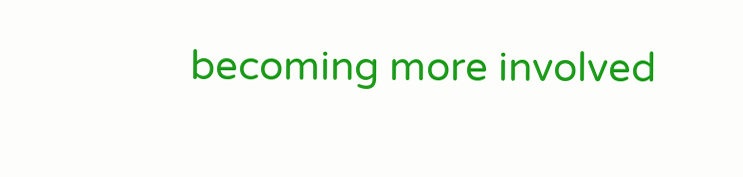becoming more involved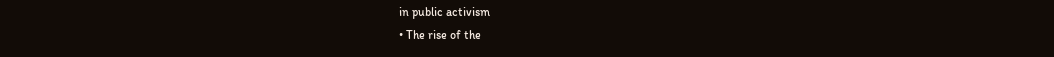in public activism
• The rise of the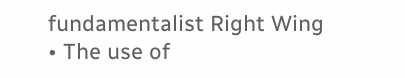fundamentalist Right Wing
• The use of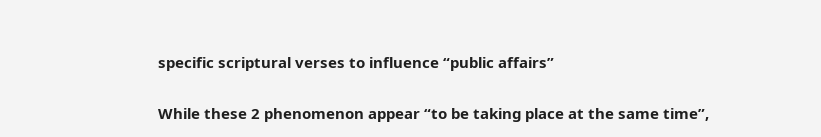specific scriptural verses to influence “public affairs”

While these 2 phenomenon appear “to be taking place at the same time”,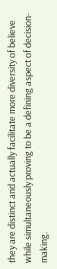they are distinct and actually facilitate more diversity of believe while simultaneously proving to be a defining aspect of decision-making.